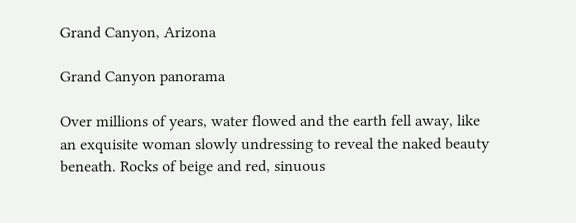Grand Canyon, Arizona

Grand Canyon panorama

Over millions of years, water flowed and the earth fell away, like an exquisite woman slowly undressing to reveal the naked beauty beneath. Rocks of beige and red, sinuous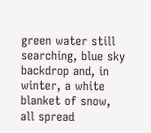green water still searching, blue sky backdrop and, in winter, a white blanket of snow, all spread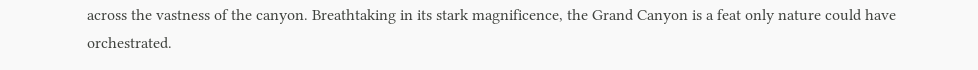across the vastness of the canyon. Breathtaking in its stark magnificence, the Grand Canyon is a feat only nature could have orchestrated.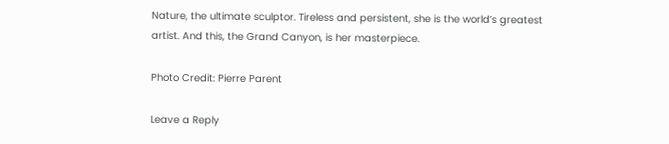Nature, the ultimate sculptor. Tireless and persistent, she is the world’s greatest artist. And this, the Grand Canyon, is her masterpiece.

Photo Credit: Pierre Parent

Leave a Reply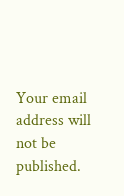Your email address will not be published.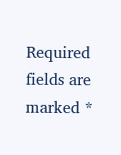Required fields are marked *